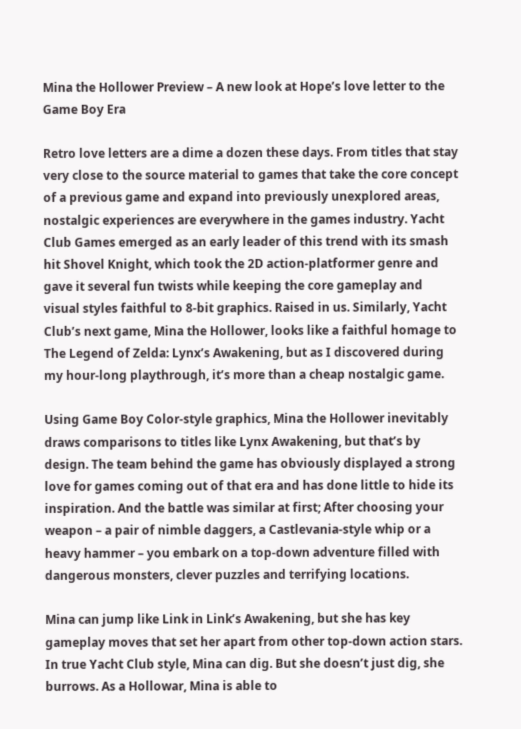Mina the Hollower Preview – A new look at Hope’s love letter to the Game Boy Era

Retro love letters are a dime a dozen these days. From titles that stay very close to the source material to games that take the core concept of a previous game and expand into previously unexplored areas, nostalgic experiences are everywhere in the games industry. Yacht Club Games emerged as an early leader of this trend with its smash hit Shovel Knight, which took the 2D action-platformer genre and gave it several fun twists while keeping the core gameplay and visual styles faithful to 8-bit graphics. Raised in us. Similarly, Yacht Club’s next game, Mina the Hollower, looks like a faithful homage to The Legend of Zelda: Lynx’s Awakening, but as I discovered during my hour-long playthrough, it’s more than a cheap nostalgic game.

Using Game Boy Color-style graphics, Mina the Hollower inevitably draws comparisons to titles like Lynx Awakening, but that’s by design. The team behind the game has obviously displayed a strong love for games coming out of that era and has done little to hide its inspiration. And the battle was similar at first; After choosing your weapon – a pair of nimble daggers, a Castlevania-style whip or a heavy hammer – you embark on a top-down adventure filled with dangerous monsters, clever puzzles and terrifying locations.

Mina can jump like Link in Link’s Awakening, but she has key gameplay moves that set her apart from other top-down action stars. In true Yacht Club style, Mina can dig. But she doesn’t just dig, she burrows. As a Hollowar, Mina is able to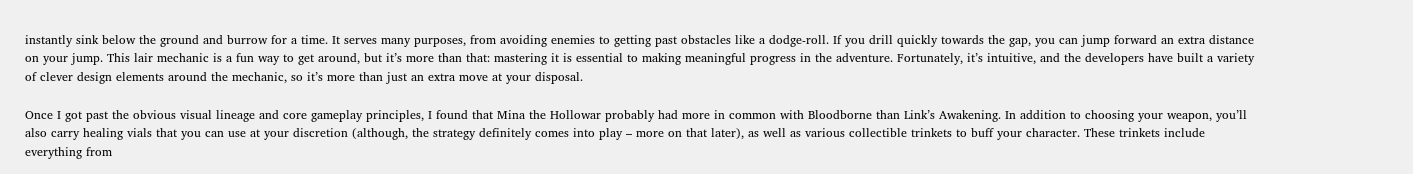instantly sink below the ground and burrow for a time. It serves many purposes, from avoiding enemies to getting past obstacles like a dodge-roll. If you drill quickly towards the gap, you can jump forward an extra distance on your jump. This lair mechanic is a fun way to get around, but it’s more than that: mastering it is essential to making meaningful progress in the adventure. Fortunately, it’s intuitive, and the developers have built a variety of clever design elements around the mechanic, so it’s more than just an extra move at your disposal.

Once I got past the obvious visual lineage and core gameplay principles, I found that Mina the Hollowar probably had more in common with Bloodborne than Link’s Awakening. In addition to choosing your weapon, you’ll also carry healing vials that you can use at your discretion (although, the strategy definitely comes into play – more on that later), as well as various collectible trinkets to buff your character. These trinkets include everything from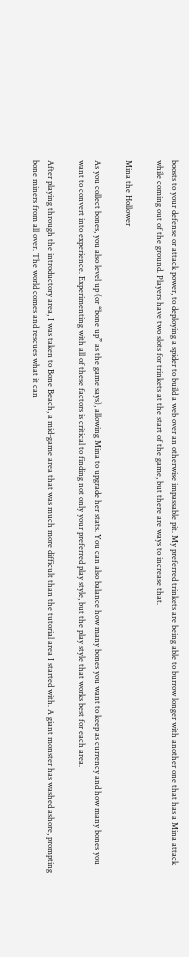boosts to your defense or attack power, to deploying a spider to build a web over an otherwise impassable pit. My preferred trinkets are being able to burrow longer with another one that has a Mina attack while coming out of the ground. Players have two slots for trinkets at the start of the game, but there are ways to increase that.

Mina the Hollower

As you collect bones, you also level up (or “bone up” as the game says), allowing Mina to upgrade her stats. You can also balance how many bones you want to keep as currency and how many bones you want to convert into experience. Experimenting with all of these factors is critical to finding not only your preferred play style, but the play style that works best for each area.

After playing through the introductory area, I was taken to Bone Beach, a mid-game area that was much more difficult than the tutorial area I started with. A giant monster has washed ashore, prompting bone miners from all over. The world comes and rescues what it can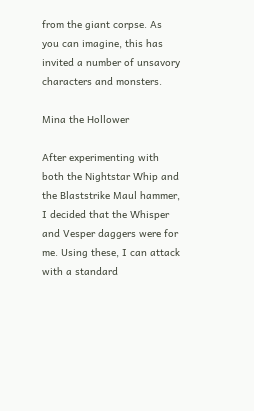from the giant corpse. As you can imagine, this has invited a number of unsavory characters and monsters.

Mina the Hollower

After experimenting with both the Nightstar Whip and the Blaststrike Maul hammer, I decided that the Whisper and Vesper daggers were for me. Using these, I can attack with a standard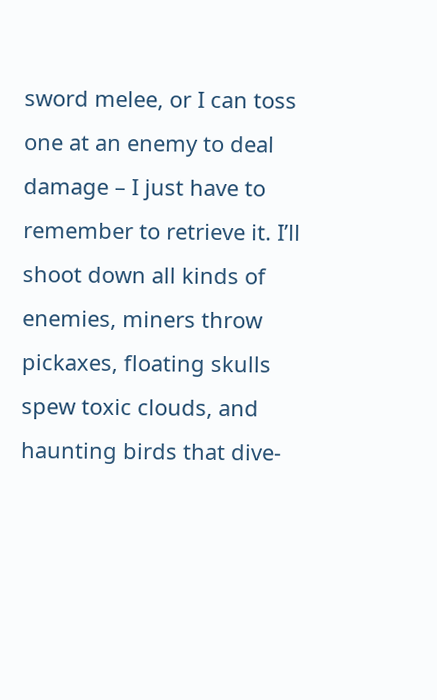sword melee, or I can toss one at an enemy to deal damage – I just have to remember to retrieve it. I’ll shoot down all kinds of enemies, miners throw pickaxes, floating skulls spew toxic clouds, and haunting birds that dive-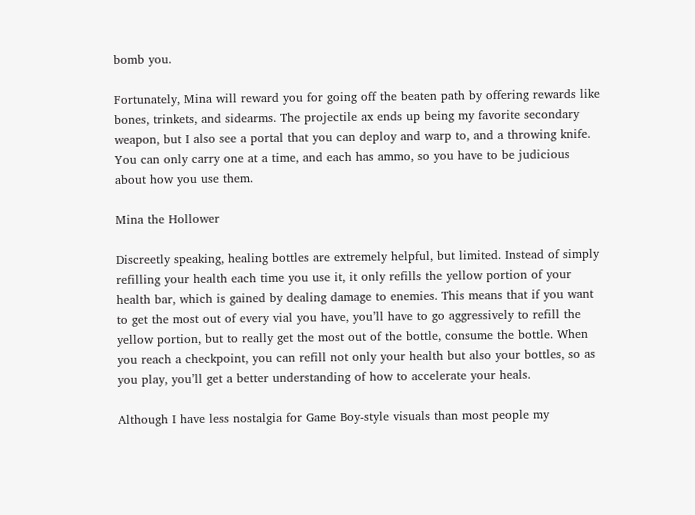bomb you.

Fortunately, Mina will reward you for going off the beaten path by offering rewards like bones, trinkets, and sidearms. The projectile ax ends up being my favorite secondary weapon, but I also see a portal that you can deploy and warp to, and a throwing knife. You can only carry one at a time, and each has ammo, so you have to be judicious about how you use them.

Mina the Hollower

Discreetly speaking, healing bottles are extremely helpful, but limited. Instead of simply refilling your health each time you use it, it only refills the yellow portion of your health bar, which is gained by dealing damage to enemies. This means that if you want to get the most out of every vial you have, you’ll have to go aggressively to refill the yellow portion, but to really get the most out of the bottle, consume the bottle. When you reach a checkpoint, you can refill not only your health but also your bottles, so as you play, you’ll get a better understanding of how to accelerate your heals.

Although I have less nostalgia for Game Boy-style visuals than most people my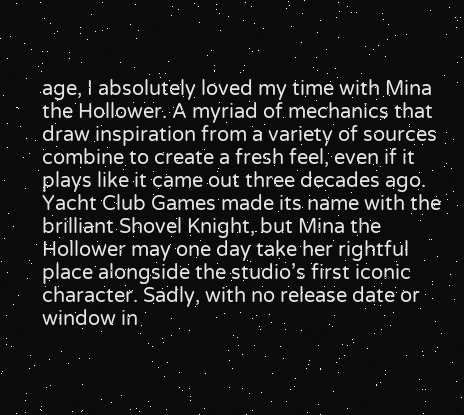age, I absolutely loved my time with Mina the Hollower. A myriad of mechanics that draw inspiration from a variety of sources combine to create a fresh feel, even if it plays like it came out three decades ago. Yacht Club Games made its name with the brilliant Shovel Knight, but Mina the Hollower may one day take her rightful place alongside the studio’s first iconic character. Sadly, with no release date or window in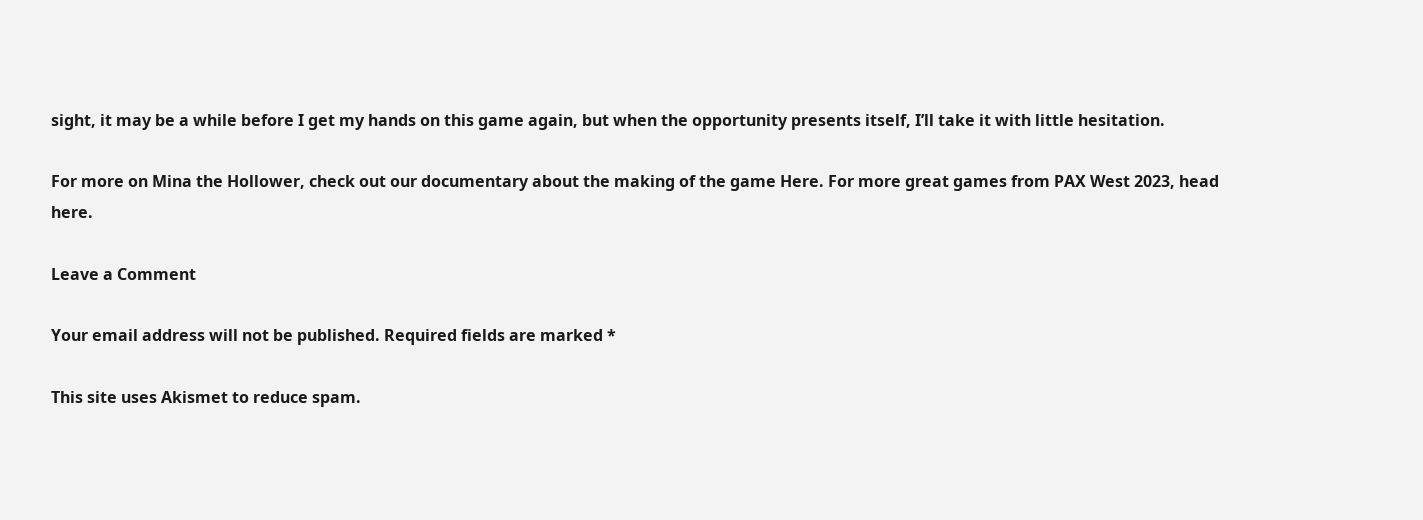sight, it may be a while before I get my hands on this game again, but when the opportunity presents itself, I’ll take it with little hesitation.

For more on Mina the Hollower, check out our documentary about the making of the game Here. For more great games from PAX West 2023, head here.

Leave a Comment

Your email address will not be published. Required fields are marked *

This site uses Akismet to reduce spam.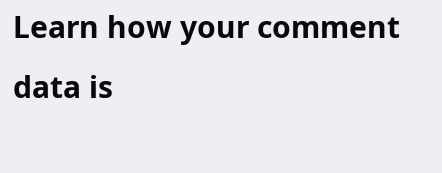Learn how your comment data is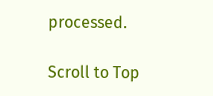processed.

Scroll to Top